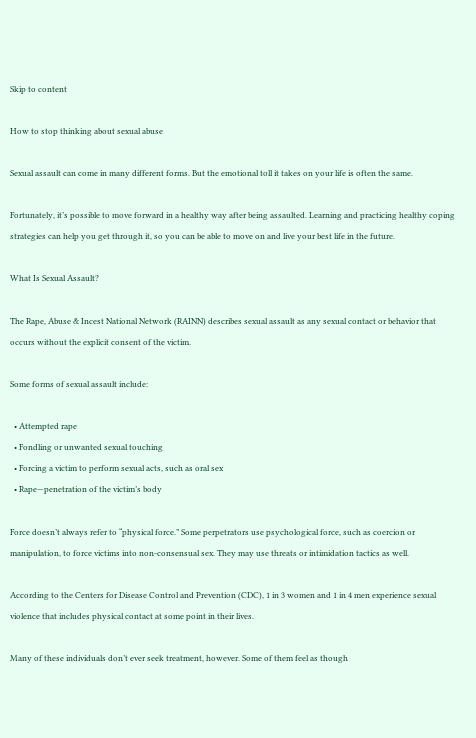Skip to content

How to stop thinking about sexual abuse

Sexual assault can come in many different forms. But the emotional toll it takes on your life is often the same.

Fortunately, it’s possible to move forward in a healthy way after being assaulted. Learning and practicing healthy coping strategies can help you get through it, so you can be able to move on and live your best life in the future.

What Is Sexual Assault?

The Rape, Abuse & Incest National Network (RAINN) describes sexual assault as any sexual contact or behavior that occurs without the explicit consent of the victim.

Some forms of sexual assault include:

  • Attempted rape
  • Fondling or unwanted sexual touching
  • Forcing a victim to perform sexual acts, such as oral sex
  • Rape—penetration of the victim’s body

Force doesn’t always refer to “physical force.” Some perpetrators use psychological force, such as coercion or manipulation, to force victims into non-consensual sex. They may use threats or intimidation tactics as well.

According to the Centers for Disease Control and Prevention (CDC), 1 in 3 women and 1 in 4 men experience sexual violence that includes physical contact at some point in their lives.

Many of these individuals don’t ever seek treatment, however. Some of them feel as though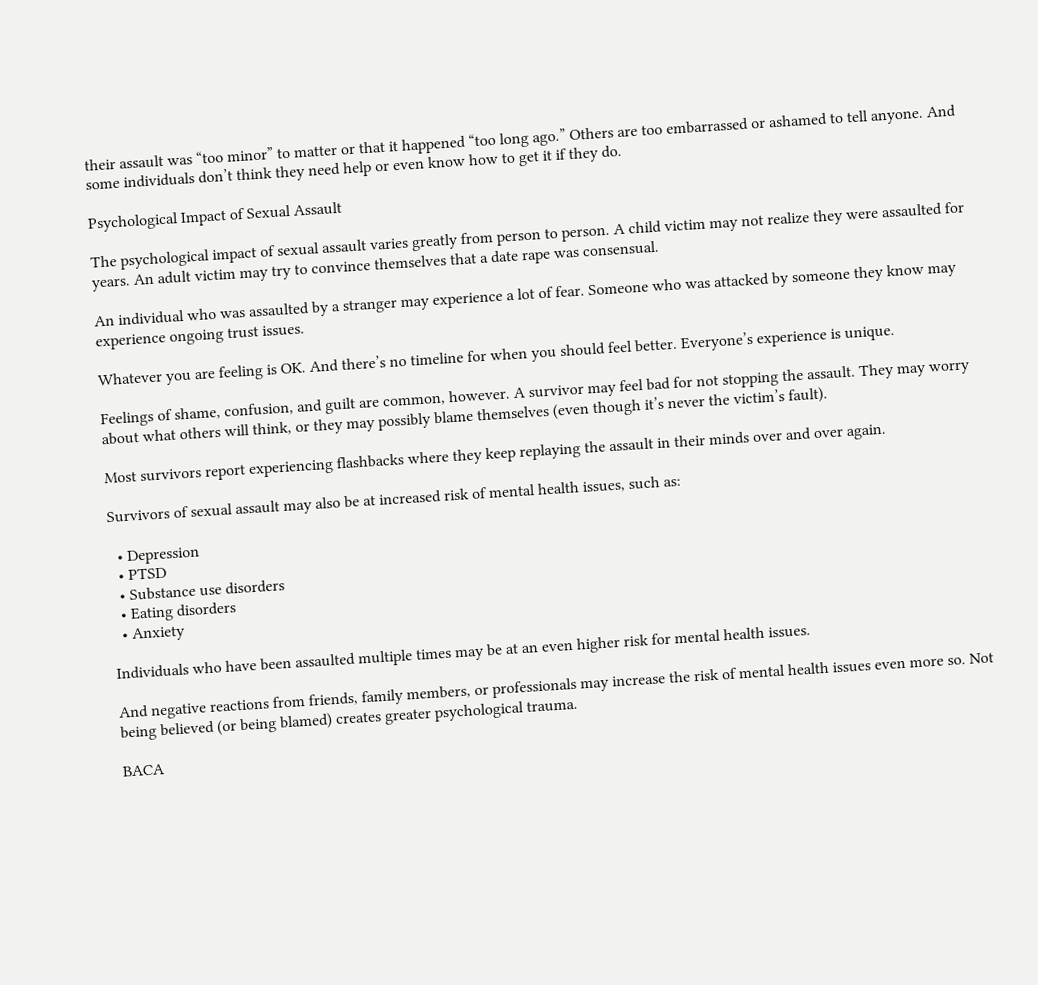their assault was “too minor” to matter or that it happened “too long ago.” Others are too embarrassed or ashamed to tell anyone. And some individuals don’t think they need help or even know how to get it if they do.

Psychological Impact of Sexual Assault

The psychological impact of sexual assault varies greatly from person to person. A child victim may not realize they were assaulted for years. An adult victim may try to convince themselves that a date rape was consensual.

An individual who was assaulted by a stranger may experience a lot of fear. Someone who was attacked by someone they know may experience ongoing trust issues.

Whatever you are feeling is OK. And there’s no timeline for when you should feel better. Everyone’s experience is unique.

Feelings of shame, confusion, and guilt are common, however. A survivor may feel bad for not stopping the assault. They may worry about what others will think, or they may possibly blame themselves (even though it’s never the victim’s fault).

Most survivors report experiencing flashbacks where they keep replaying the assault in their minds over and over again.

Survivors of sexual assault may also be at increased risk of mental health issues, such as:

  • Depression
  • PTSD
  • Substance use disorders
  • Eating disorders
  • Anxiety

Individuals who have been assaulted multiple times may be at an even higher risk for mental health issues.

And negative reactions from friends, family members, or professionals may increase the risk of mental health issues even more so. Not being believed (or being blamed) creates greater psychological trauma.

BACA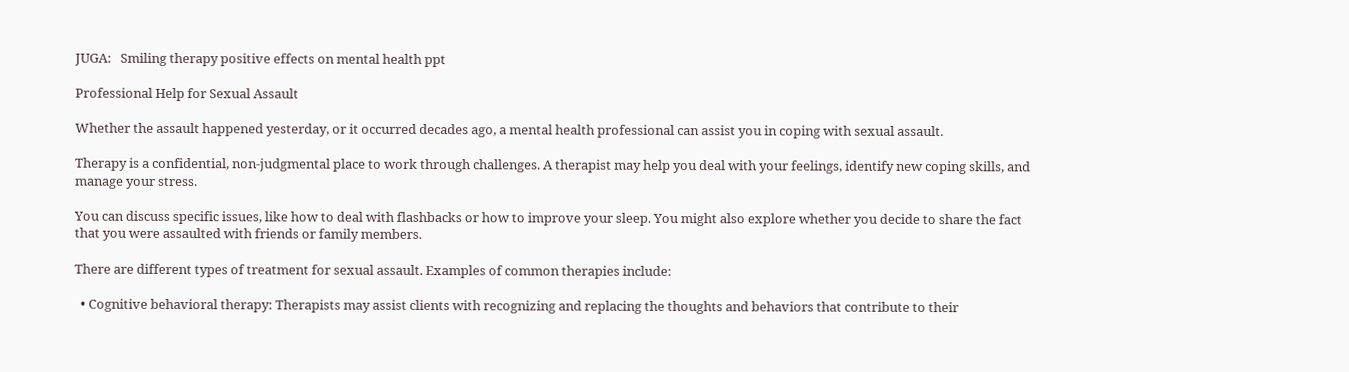JUGA:   Smiling therapy positive effects on mental health ppt

Professional Help for Sexual Assault

Whether the assault happened yesterday, or it occurred decades ago, a mental health professional can assist you in coping with sexual assault.

Therapy is a confidential, non-judgmental place to work through challenges. A therapist may help you deal with your feelings, identify new coping skills, and manage your stress.

You can discuss specific issues, like how to deal with flashbacks or how to improve your sleep. You might also explore whether you decide to share the fact that you were assaulted with friends or family members.

There are different types of treatment for sexual assault. Examples of common therapies include:

  • Cognitive behavioral therapy: Therapists may assist clients with recognizing and replacing the thoughts and behaviors that contribute to their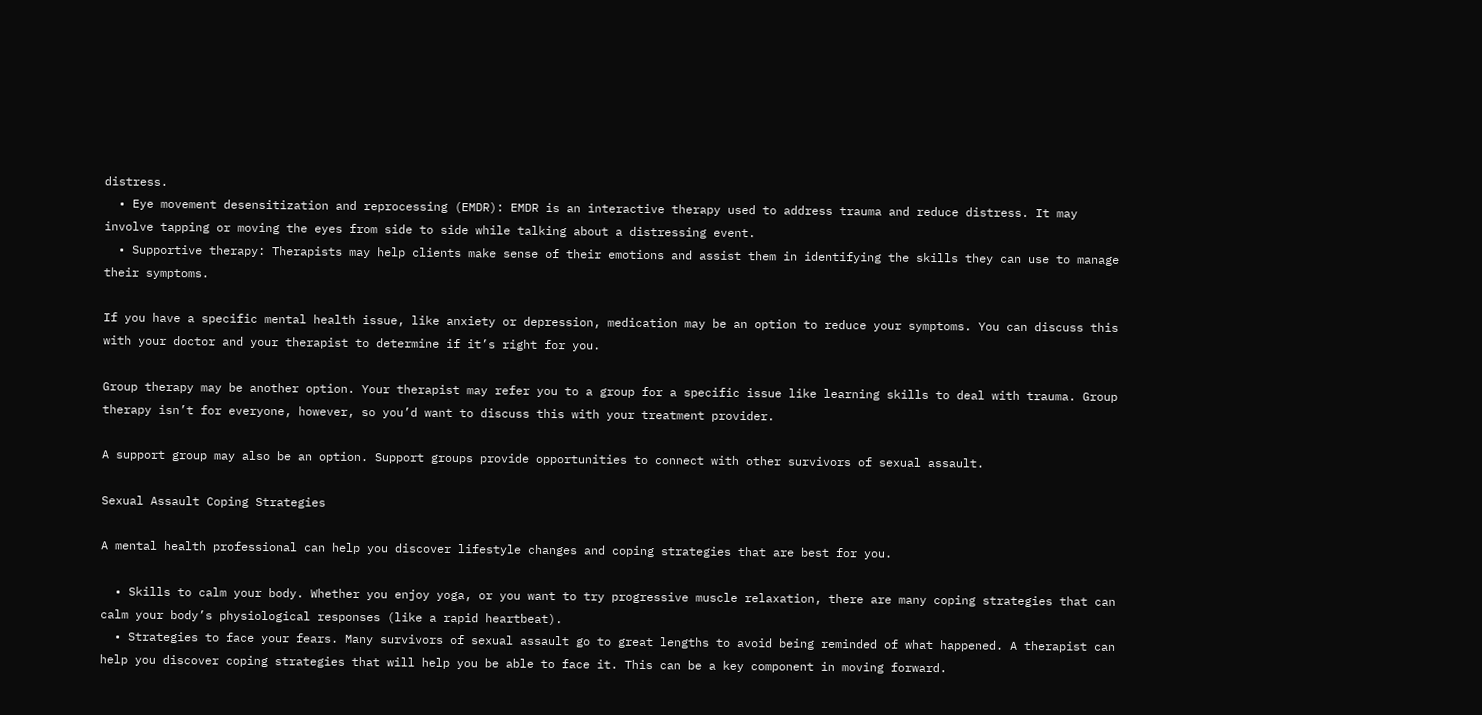distress.
  • Eye movement desensitization and reprocessing (EMDR): EMDR is an interactive therapy used to address trauma and reduce distress. It may involve tapping or moving the eyes from side to side while talking about a distressing event.
  • Supportive therapy: Therapists may help clients make sense of their emotions and assist them in identifying the skills they can use to manage their symptoms.

If you have a specific mental health issue, like anxiety or depression, medication may be an option to reduce your symptoms. You can discuss this with your doctor and your therapist to determine if it’s right for you.

Group therapy may be another option. Your therapist may refer you to a group for a specific issue like learning skills to deal with trauma. Group therapy isn’t for everyone, however, so you’d want to discuss this with your treatment provider.

A support group may also be an option. Support groups provide opportunities to connect with other survivors of sexual assault.

Sexual Assault Coping Strategies

A mental health professional can help you discover lifestyle changes and coping strategies that are best for you.

  • Skills to calm your body. Whether you enjoy yoga, or you want to try progressive muscle relaxation, there are many coping strategies that can calm your body’s physiological responses (like a rapid heartbeat).
  • Strategies to face your fears. Many survivors of sexual assault go to great lengths to avoid being reminded of what happened. A therapist can help you discover coping strategies that will help you be able to face it. This can be a key component in moving forward.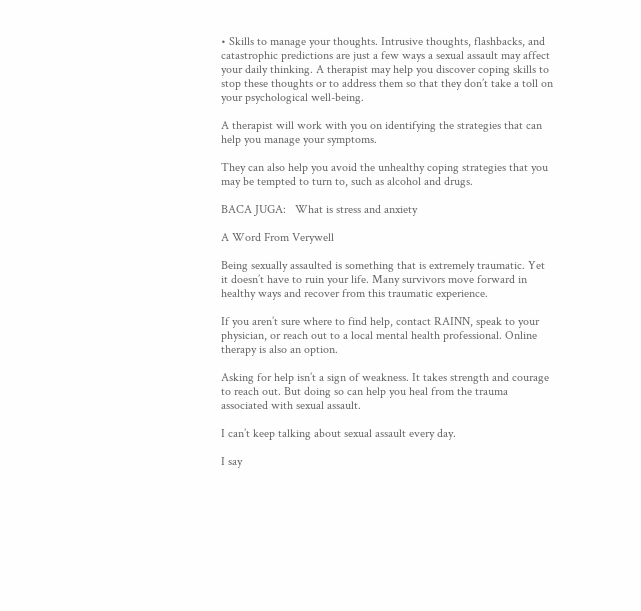• Skills to manage your thoughts. Intrusive thoughts, flashbacks, and catastrophic predictions are just a few ways a sexual assault may affect your daily thinking. A therapist may help you discover coping skills to stop these thoughts or to address them so that they don’t take a toll on your psychological well-being.

A therapist will work with you on identifying the strategies that can help you manage your symptoms.

They can also help you avoid the unhealthy coping strategies that you may be tempted to turn to, such as alcohol and drugs.

BACA JUGA:   What is stress and anxiety

A Word From Verywell

Being sexually assaulted is something that is extremely traumatic. Yet it doesn’t have to ruin your life. Many survivors move forward in healthy ways and recover from this traumatic experience.

If you aren’t sure where to find help, contact RAINN, speak to your physician, or reach out to a local mental health professional. Online therapy is also an option.

Asking for help isn’t a sign of weakness. It takes strength and courage to reach out. But doing so can help you heal from the trauma associated with sexual assault.

I can’t keep talking about sexual assault every day.

I say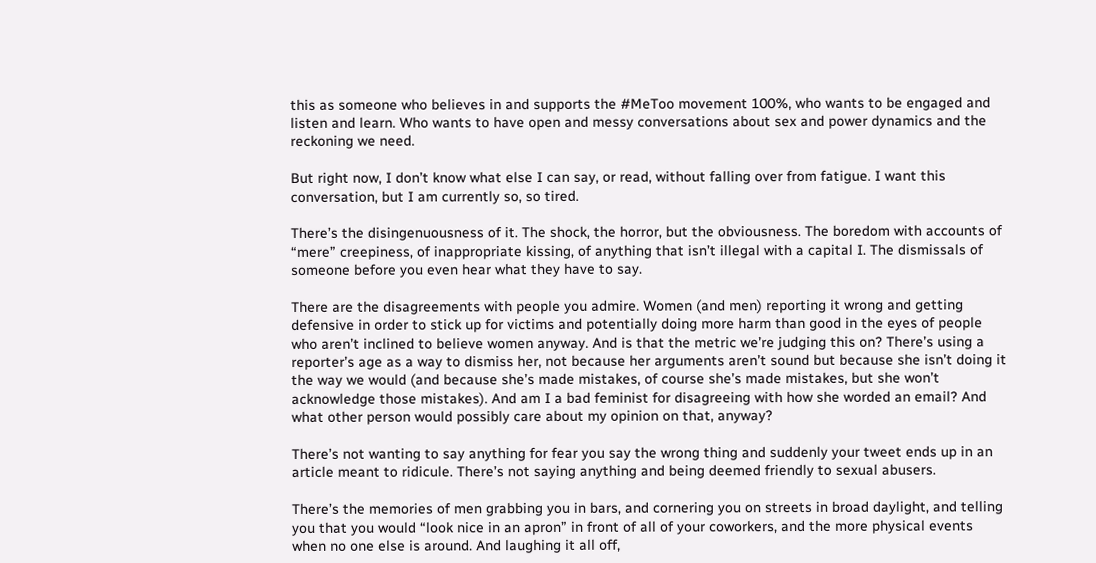this as someone who believes in and supports the #MeToo movement 100%, who wants to be engaged and listen and learn. Who wants to have open and messy conversations about sex and power dynamics and the reckoning we need.

But right now, I don’t know what else I can say, or read, without falling over from fatigue. I want this conversation, but I am currently so, so tired.

There’s the disingenuousness of it. The shock, the horror, but the obviousness. The boredom with accounts of “mere” creepiness, of inappropriate kissing, of anything that isn’t illegal with a capital I. The dismissals of someone before you even hear what they have to say.

There are the disagreements with people you admire. Women (and men) reporting it wrong and getting defensive in order to stick up for victims and potentially doing more harm than good in the eyes of people who aren’t inclined to believe women anyway. And is that the metric we’re judging this on? There’s using a reporter’s age as a way to dismiss her, not because her arguments aren’t sound but because she isn’t doing it the way we would (and because she’s made mistakes, of course she’s made mistakes, but she won’t acknowledge those mistakes). And am I a bad feminist for disagreeing with how she worded an email? And what other person would possibly care about my opinion on that, anyway?

There’s not wanting to say anything for fear you say the wrong thing and suddenly your tweet ends up in an article meant to ridicule. There’s not saying anything and being deemed friendly to sexual abusers.

There’s the memories of men grabbing you in bars, and cornering you on streets in broad daylight, and telling you that you would “look nice in an apron” in front of all of your coworkers, and the more physical events when no one else is around. And laughing it all off,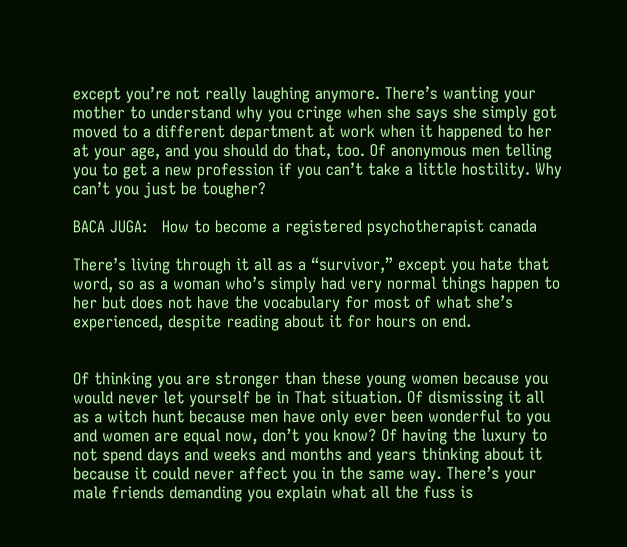except you’re not really laughing anymore. There’s wanting your mother to understand why you cringe when she says she simply got moved to a different department at work when it happened to her at your age, and you should do that, too. Of anonymous men telling you to get a new profession if you can’t take a little hostility. Why can’t you just be tougher?

BACA JUGA:   How to become a registered psychotherapist canada

There’s living through it all as a “survivor,” except you hate that word, so as a woman who’s simply had very normal things happen to her but does not have the vocabulary for most of what she’s experienced, despite reading about it for hours on end.


Of thinking you are stronger than these young women because you would never let yourself be in That situation. Of dismissing it all as a witch hunt because men have only ever been wonderful to you and women are equal now, don’t you know? Of having the luxury to not spend days and weeks and months and years thinking about it because it could never affect you in the same way. There’s your male friends demanding you explain what all the fuss is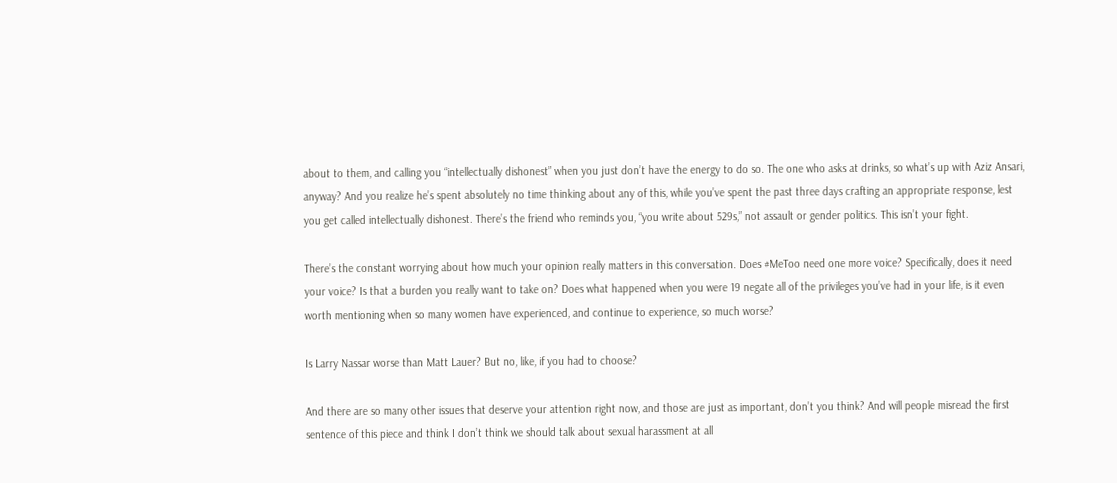about to them, and calling you “intellectually dishonest” when you just don’t have the energy to do so. The one who asks at drinks, so what’s up with Aziz Ansari, anyway? And you realize he’s spent absolutely no time thinking about any of this, while you’ve spent the past three days crafting an appropriate response, lest you get called intellectually dishonest. There’s the friend who reminds you, “you write about 529s,” not assault or gender politics. This isn’t your fight.

There’s the constant worrying about how much your opinion really matters in this conversation. Does #MeToo need one more voice? Specifically, does it need your voice? Is that a burden you really want to take on? Does what happened when you were 19 negate all of the privileges you’ve had in your life, is it even worth mentioning when so many women have experienced, and continue to experience, so much worse?

Is Larry Nassar worse than Matt Lauer? But no, like, if you had to choose?

And there are so many other issues that deserve your attention right now, and those are just as important, don’t you think? And will people misread the first sentence of this piece and think I don’t think we should talk about sexual harassment at all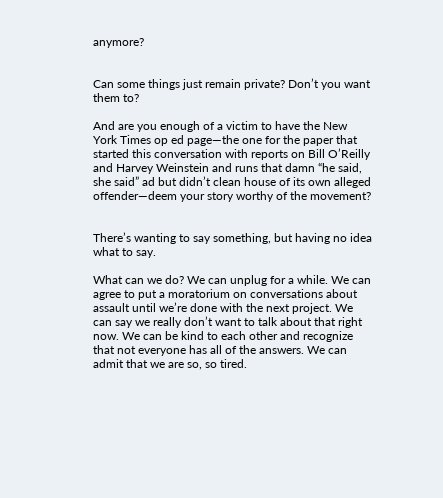anymore?


Can some things just remain private? Don’t you want them to?

And are you enough of a victim to have the New York Times op ed page—the one for the paper that started this conversation with reports on Bill O’Reilly and Harvey Weinstein and runs that damn “he said, she said” ad but didn’t clean house of its own alleged offender—deem your story worthy of the movement?


There’s wanting to say something, but having no idea what to say.

What can we do? We can unplug for a while. We can agree to put a moratorium on conversations about assault until we’re done with the next project. We can say we really don’t want to talk about that right now. We can be kind to each other and recognize that not everyone has all of the answers. We can admit that we are so, so tired.